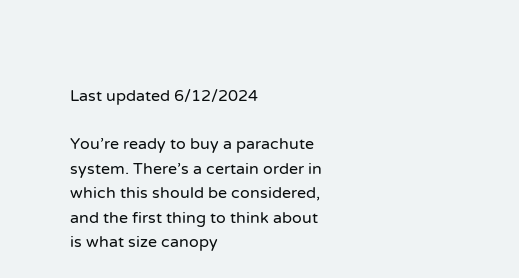Last updated 6/12/2024

You’re ready to buy a parachute system. There’s a certain order in which this should be considered, and the first thing to think about is what size canopy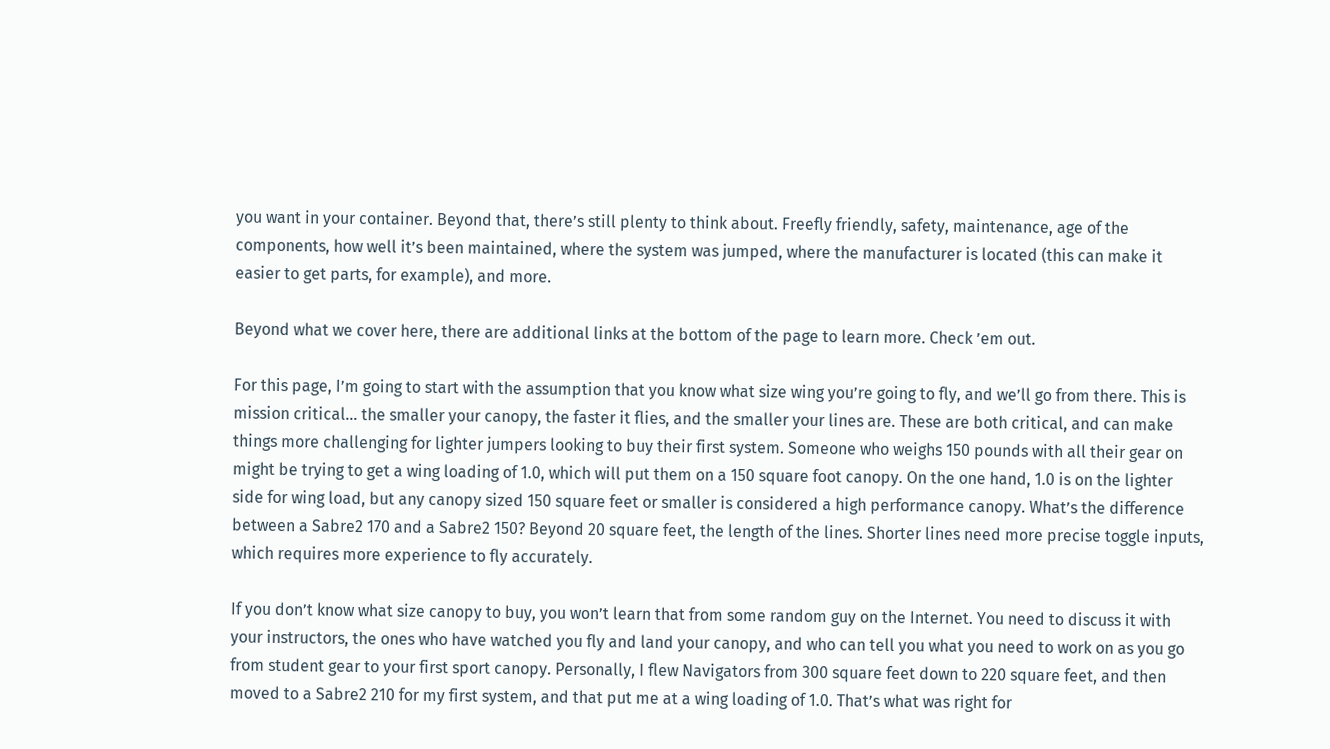you want in your container. Beyond that, there’s still plenty to think about. Freefly friendly, safety, maintenance, age of the components, how well it’s been maintained, where the system was jumped, where the manufacturer is located (this can make it easier to get parts, for example), and more.

Beyond what we cover here, there are additional links at the bottom of the page to learn more. Check ’em out.

For this page, I’m going to start with the assumption that you know what size wing you’re going to fly, and we’ll go from there. This is mission critical… the smaller your canopy, the faster it flies, and the smaller your lines are. These are both critical, and can make things more challenging for lighter jumpers looking to buy their first system. Someone who weighs 150 pounds with all their gear on might be trying to get a wing loading of 1.0, which will put them on a 150 square foot canopy. On the one hand, 1.0 is on the lighter side for wing load, but any canopy sized 150 square feet or smaller is considered a high performance canopy. What’s the difference between a Sabre2 170 and a Sabre2 150? Beyond 20 square feet, the length of the lines. Shorter lines need more precise toggle inputs, which requires more experience to fly accurately.

If you don’t know what size canopy to buy, you won’t learn that from some random guy on the Internet. You need to discuss it with your instructors, the ones who have watched you fly and land your canopy, and who can tell you what you need to work on as you go from student gear to your first sport canopy. Personally, I flew Navigators from 300 square feet down to 220 square feet, and then moved to a Sabre2 210 for my first system, and that put me at a wing loading of 1.0. That’s what was right for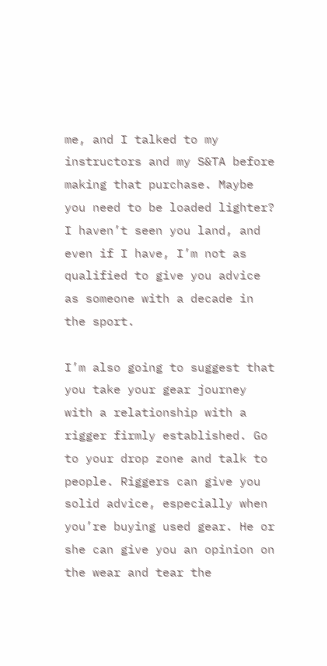me, and I talked to my instructors and my S&TA before making that purchase. Maybe you need to be loaded lighter? I haven’t seen you land, and even if I have, I’m not as qualified to give you advice as someone with a decade in the sport.

I’m also going to suggest that you take your gear journey with a relationship with a rigger firmly established. Go to your drop zone and talk to people. Riggers can give you solid advice, especially when you’re buying used gear. He or she can give you an opinion on the wear and tear the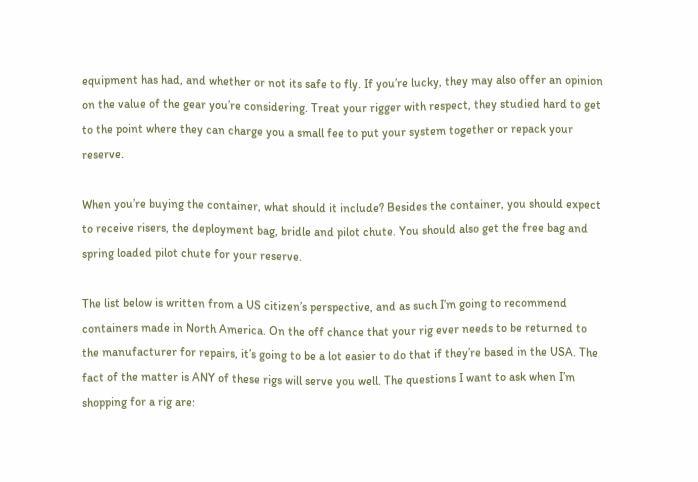equipment has had, and whether or not its safe to fly. If you’re lucky, they may also offer an opinion on the value of the gear you’re considering. Treat your rigger with respect, they studied hard to get to the point where they can charge you a small fee to put your system together or repack your reserve.

When you’re buying the container, what should it include? Besides the container, you should expect to receive risers, the deployment bag, bridle and pilot chute. You should also get the free bag and spring loaded pilot chute for your reserve.

The list below is written from a US citizen’s perspective, and as such I’m going to recommend containers made in North America. On the off chance that your rig ever needs to be returned to the manufacturer for repairs, it’s going to be a lot easier to do that if they’re based in the USA. The fact of the matter is ANY of these rigs will serve you well. The questions I want to ask when I’m shopping for a rig are: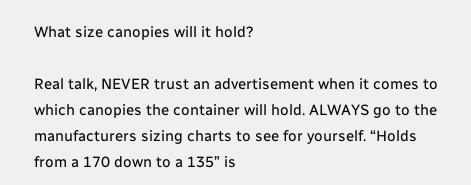What size canopies will it hold?

Real talk, NEVER trust an advertisement when it comes to which canopies the container will hold. ALWAYS go to the manufacturers sizing charts to see for yourself. “Holds from a 170 down to a 135” is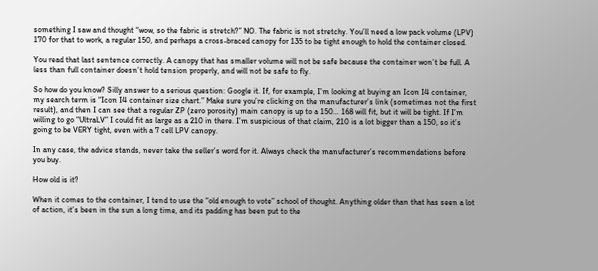something I saw and thought “wow, so the fabric is stretch?” NO. The fabric is not stretchy. You’ll need a low pack volume (LPV) 170 for that to work, a regular 150, and perhaps a cross-braced canopy for 135 to be tight enough to hold the container closed.

You read that last sentence correctly. A canopy that has smaller volume will not be safe because the container won’t be full. A less than full container doesn’t hold tension properly, and will not be safe to fly.

So how do you know? Silly answer to a serious question: Google it. If, for example, I’m looking at buying an Icon I4 container, my search term is “Icon I4 container size chart.” Make sure you’re clicking on the manufacturer’s link (sometimes not the first result), and then I can see that a regular ZP (zero porosity) main canopy is up to a 150… 168 will fit, but it will be tight. If I’m willing to go “UltraLV” I could fit as large as a 210 in there. I’m suspicious of that claim, 210 is a lot bigger than a 150, so it’s going to be VERY tight, even with a 7 cell LPV canopy.

In any case, the advice stands, never take the seller’s word for it. Always check the manufacturer’s recommendations before you buy.

How old is it?

When it comes to the container, I tend to use the “old enough to vote” school of thought. Anything older than that has seen a lot of action, it’s been in the sun a long time, and its padding has been put to the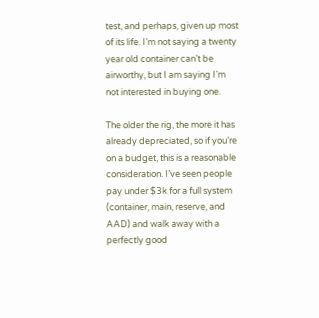test, and perhaps, given up most of its life. I’m not saying a twenty year old container can’t be airworthy, but I am saying I’m not interested in buying one.

The older the rig, the more it has already depreciated, so if you’re on a budget, this is a reasonable consideration. I’ve seen people pay under $3k for a full system (container, main, reserve, and AAD) and walk away with a perfectly good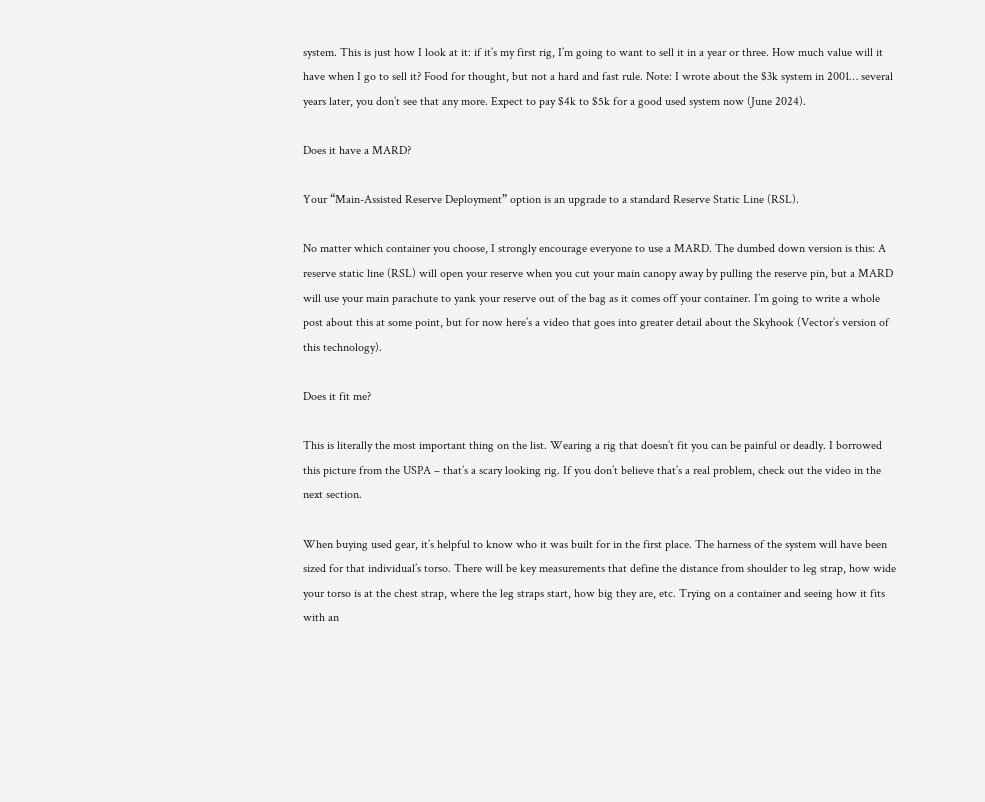system. This is just how I look at it: if it’s my first rig, I’m going to want to sell it in a year or three. How much value will it have when I go to sell it? Food for thought, but not a hard and fast rule. Note: I wrote about the $3k system in 2001… several years later, you don’t see that any more. Expect to pay $4k to $5k for a good used system now (June 2024).

Does it have a MARD?

Your “Main-Assisted Reserve Deployment” option is an upgrade to a standard Reserve Static Line (RSL).

No matter which container you choose, I strongly encourage everyone to use a MARD. The dumbed down version is this: A reserve static line (RSL) will open your reserve when you cut your main canopy away by pulling the reserve pin, but a MARD will use your main parachute to yank your reserve out of the bag as it comes off your container. I’m going to write a whole post about this at some point, but for now here’s a video that goes into greater detail about the Skyhook (Vector’s version of this technology).

Does it fit me?

This is literally the most important thing on the list. Wearing a rig that doesn’t fit you can be painful or deadly. I borrowed this picture from the USPA – that’s a scary looking rig. If you don’t believe that’s a real problem, check out the video in the next section.

When buying used gear, it’s helpful to know who it was built for in the first place. The harness of the system will have been sized for that individual’s torso. There will be key measurements that define the distance from shoulder to leg strap, how wide your torso is at the chest strap, where the leg straps start, how big they are, etc. Trying on a container and seeing how it fits with an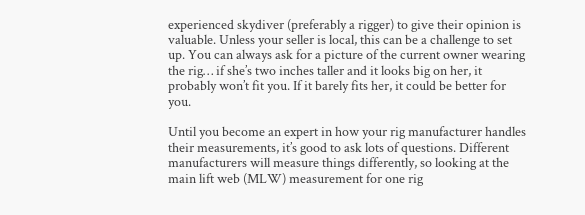experienced skydiver (preferably a rigger) to give their opinion is valuable. Unless your seller is local, this can be a challenge to set up. You can always ask for a picture of the current owner wearing the rig… if she’s two inches taller and it looks big on her, it probably won’t fit you. If it barely fits her, it could be better for you.

Until you become an expert in how your rig manufacturer handles their measurements, it’s good to ask lots of questions. Different manufacturers will measure things differently, so looking at the main lift web (MLW) measurement for one rig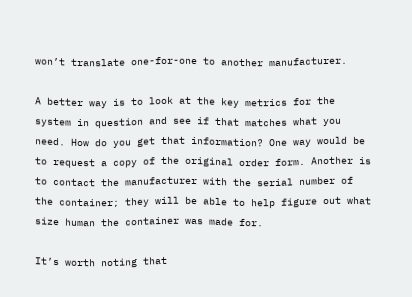won’t translate one-for-one to another manufacturer.

A better way is to look at the key metrics for the system in question and see if that matches what you need. How do you get that information? One way would be to request a copy of the original order form. Another is to contact the manufacturer with the serial number of the container; they will be able to help figure out what size human the container was made for.

It’s worth noting that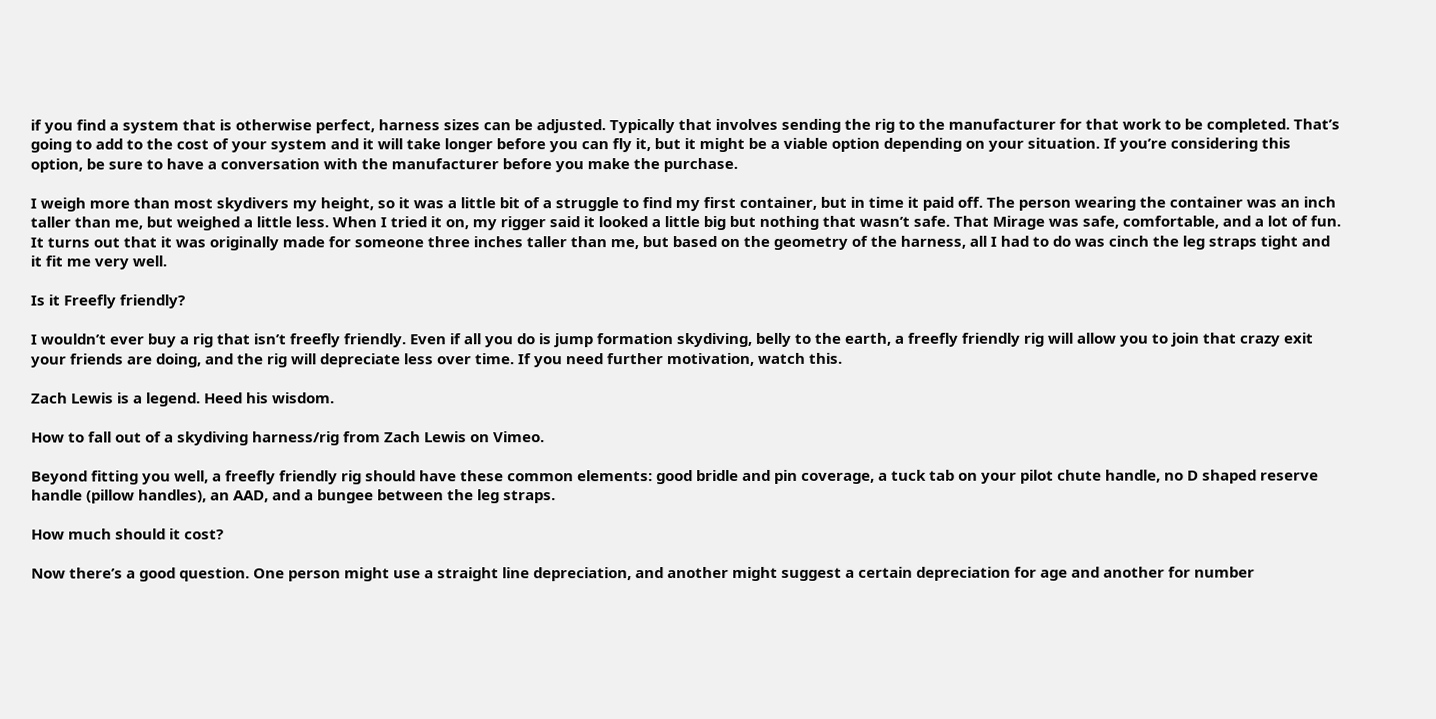if you find a system that is otherwise perfect, harness sizes can be adjusted. Typically that involves sending the rig to the manufacturer for that work to be completed. That’s going to add to the cost of your system and it will take longer before you can fly it, but it might be a viable option depending on your situation. If you’re considering this option, be sure to have a conversation with the manufacturer before you make the purchase.

I weigh more than most skydivers my height, so it was a little bit of a struggle to find my first container, but in time it paid off. The person wearing the container was an inch taller than me, but weighed a little less. When I tried it on, my rigger said it looked a little big but nothing that wasn’t safe. That Mirage was safe, comfortable, and a lot of fun. It turns out that it was originally made for someone three inches taller than me, but based on the geometry of the harness, all I had to do was cinch the leg straps tight and it fit me very well.

Is it Freefly friendly?

I wouldn’t ever buy a rig that isn’t freefly friendly. Even if all you do is jump formation skydiving, belly to the earth, a freefly friendly rig will allow you to join that crazy exit your friends are doing, and the rig will depreciate less over time. If you need further motivation, watch this.

Zach Lewis is a legend. Heed his wisdom.

How to fall out of a skydiving harness/rig from Zach Lewis on Vimeo.

Beyond fitting you well, a freefly friendly rig should have these common elements: good bridle and pin coverage, a tuck tab on your pilot chute handle, no D shaped reserve handle (pillow handles), an AAD, and a bungee between the leg straps.

How much should it cost?

Now there’s a good question. One person might use a straight line depreciation, and another might suggest a certain depreciation for age and another for number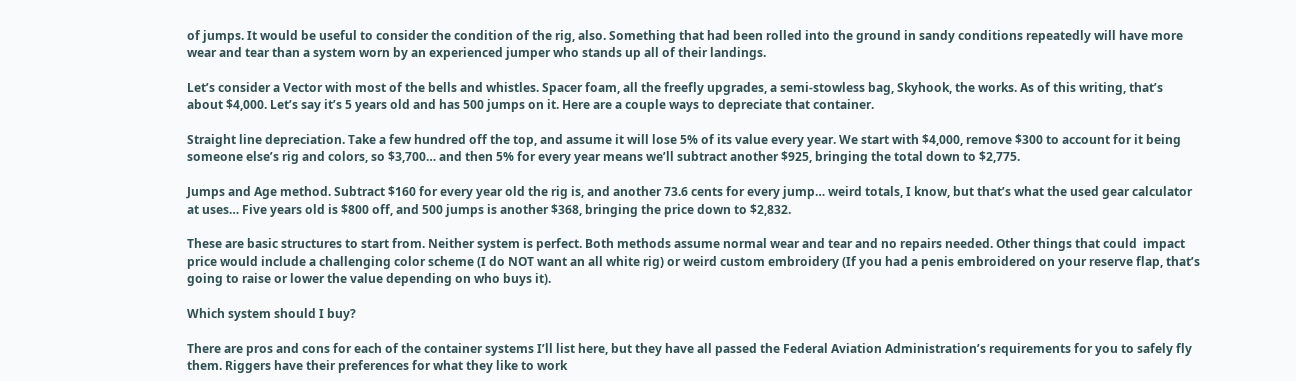of jumps. It would be useful to consider the condition of the rig, also. Something that had been rolled into the ground in sandy conditions repeatedly will have more wear and tear than a system worn by an experienced jumper who stands up all of their landings.

Let’s consider a Vector with most of the bells and whistles. Spacer foam, all the freefly upgrades, a semi-stowless bag, Skyhook, the works. As of this writing, that’s about $4,000. Let’s say it’s 5 years old and has 500 jumps on it. Here are a couple ways to depreciate that container.

Straight line depreciation. Take a few hundred off the top, and assume it will lose 5% of its value every year. We start with $4,000, remove $300 to account for it being someone else’s rig and colors, so $3,700… and then 5% for every year means we’ll subtract another $925, bringing the total down to $2,775.

Jumps and Age method. Subtract $160 for every year old the rig is, and another 73.6 cents for every jump… weird totals, I know, but that’s what the used gear calculator at uses… Five years old is $800 off, and 500 jumps is another $368, bringing the price down to $2,832.

These are basic structures to start from. Neither system is perfect. Both methods assume normal wear and tear and no repairs needed. Other things that could  impact price would include a challenging color scheme (I do NOT want an all white rig) or weird custom embroidery (If you had a penis embroidered on your reserve flap, that’s going to raise or lower the value depending on who buys it).

Which system should I buy?

There are pros and cons for each of the container systems I’ll list here, but they have all passed the Federal Aviation Administration’s requirements for you to safely fly them. Riggers have their preferences for what they like to work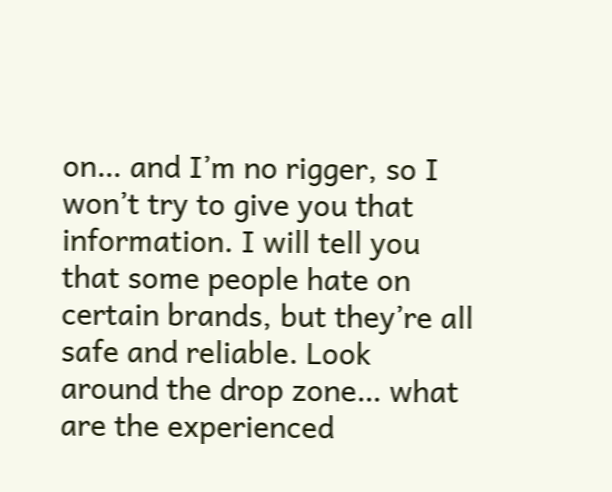on… and I’m no rigger, so I won’t try to give you that information. I will tell you that some people hate on certain brands, but they’re all safe and reliable. Look around the drop zone… what are the experienced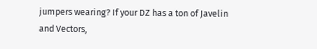jumpers wearing? If your DZ has a ton of Javelin and Vectors,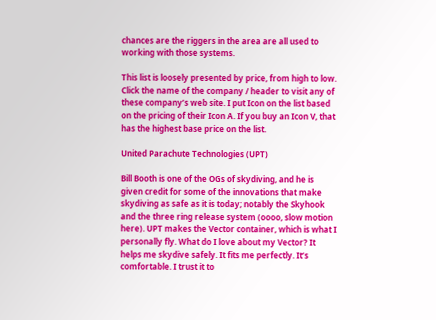chances are the riggers in the area are all used to working with those systems.

This list is loosely presented by price, from high to low. Click the name of the company / header to visit any of these company’s web site. I put Icon on the list based on the pricing of their Icon A. If you buy an Icon V, that has the highest base price on the list.

United Parachute Technologies (UPT)

Bill Booth is one of the OGs of skydiving, and he is given credit for some of the innovations that make skydiving as safe as it is today; notably the Skyhook and the three ring release system (oooo, slow motion here). UPT makes the Vector container, which is what I personally fly. What do I love about my Vector? It helps me skydive safely. It fits me perfectly. It’s comfortable. I trust it to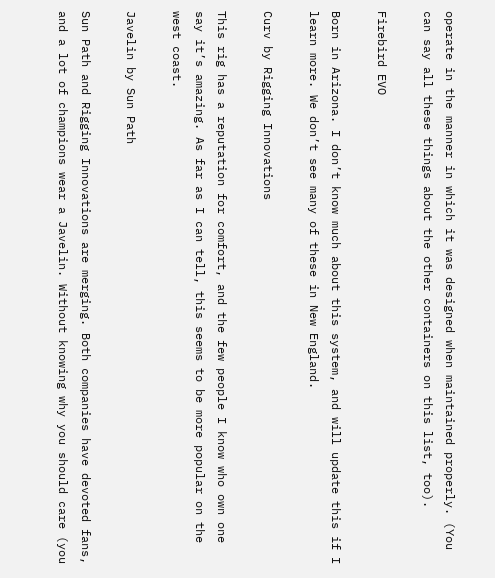operate in the manner in which it was designed when maintained properly. (You can say all these things about the other containers on this list, too).

Firebird EVO

Born in Arizona. I don’t know much about this system, and will update this if I learn more. We don’t see many of these in New England.

Curv by Rigging Innovations

This rig has a reputation for comfort, and the few people I know who own one say it’s amazing. As far as I can tell, this seems to be more popular on the west coast.

Javelin by Sun Path

Sun Path and Rigging Innovations are merging. Both companies have devoted fans, and a lot of champions wear a Javelin. Without knowing why you should care (you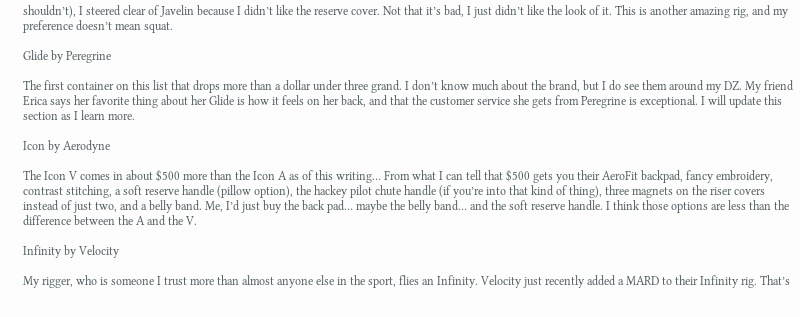shouldn’t), I steered clear of Javelin because I didn’t like the reserve cover. Not that it’s bad, I just didn’t like the look of it. This is another amazing rig, and my preference doesn’t mean squat.

Glide by Peregrine

The first container on this list that drops more than a dollar under three grand. I don’t know much about the brand, but I do see them around my DZ. My friend Erica says her favorite thing about her Glide is how it feels on her back, and that the customer service she gets from Peregrine is exceptional. I will update this section as I learn more.

Icon by Aerodyne

The Icon V comes in about $500 more than the Icon A as of this writing… From what I can tell that $500 gets you their AeroFit backpad, fancy embroidery, contrast stitching, a soft reserve handle (pillow option), the hackey pilot chute handle (if you’re into that kind of thing), three magnets on the riser covers instead of just two, and a belly band. Me, I’d just buy the back pad… maybe the belly band… and the soft reserve handle. I think those options are less than the difference between the A and the V.

Infinity by Velocity

My rigger, who is someone I trust more than almost anyone else in the sport, flies an Infinity. Velocity just recently added a MARD to their Infinity rig. That’s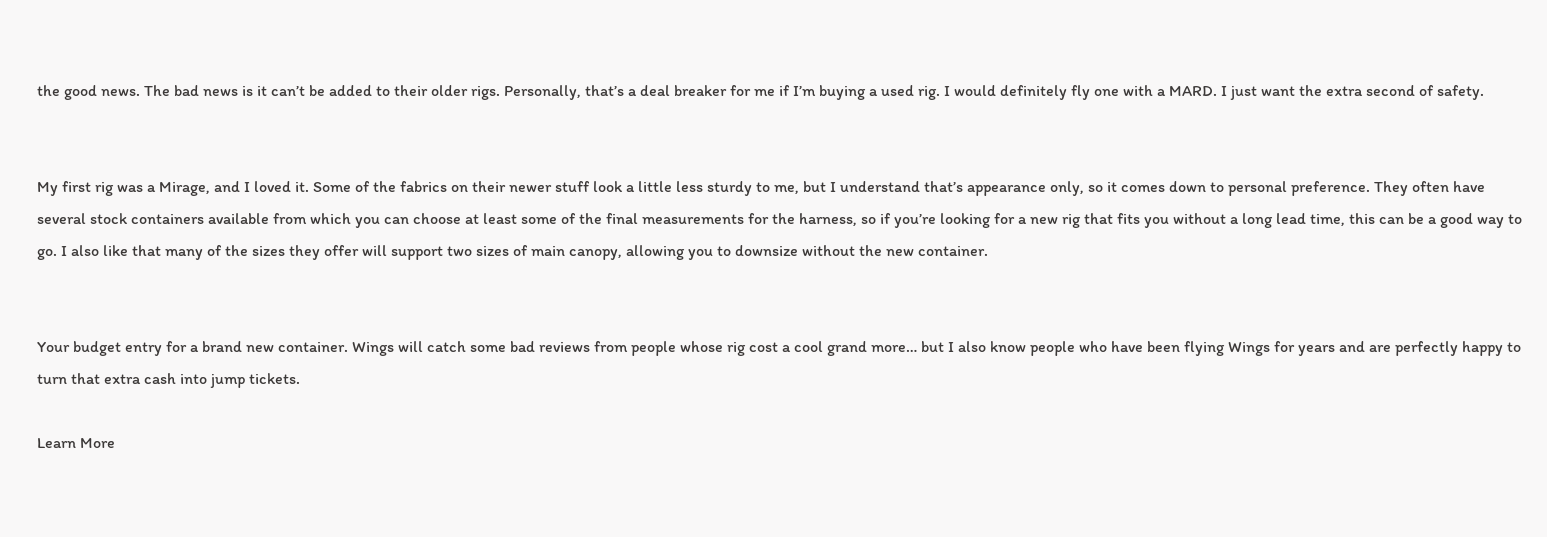the good news. The bad news is it can’t be added to their older rigs. Personally, that’s a deal breaker for me if I’m buying a used rig. I would definitely fly one with a MARD. I just want the extra second of safety.


My first rig was a Mirage, and I loved it. Some of the fabrics on their newer stuff look a little less sturdy to me, but I understand that’s appearance only, so it comes down to personal preference. They often have several stock containers available from which you can choose at least some of the final measurements for the harness, so if you’re looking for a new rig that fits you without a long lead time, this can be a good way to go. I also like that many of the sizes they offer will support two sizes of main canopy, allowing you to downsize without the new container.


Your budget entry for a brand new container. Wings will catch some bad reviews from people whose rig cost a cool grand more… but I also know people who have been flying Wings for years and are perfectly happy to turn that extra cash into jump tickets.

Learn More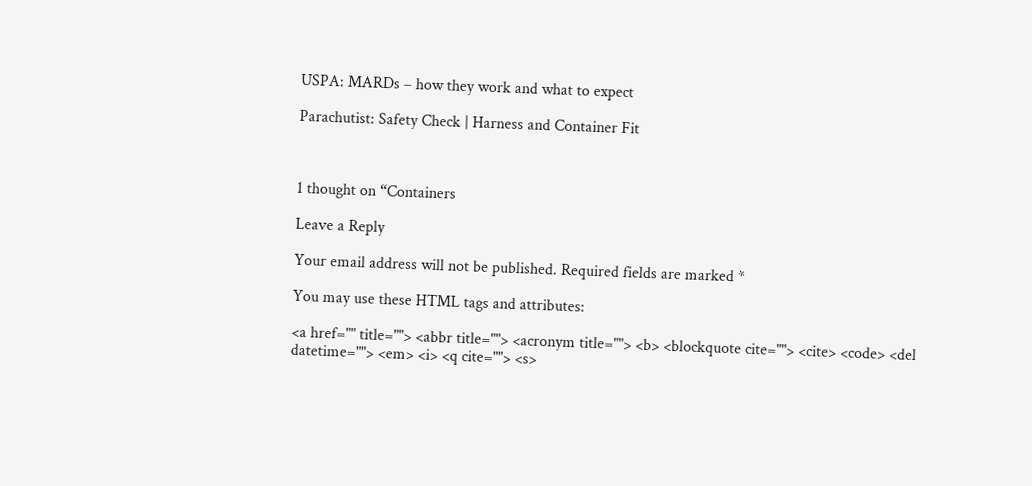USPA: MARDs – how they work and what to expect

Parachutist: Safety Check | Harness and Container Fit



1 thought on “Containers

Leave a Reply

Your email address will not be published. Required fields are marked *

You may use these HTML tags and attributes:

<a href="" title=""> <abbr title=""> <acronym title=""> <b> <blockquote cite=""> <cite> <code> <del datetime=""> <em> <i> <q cite=""> <s>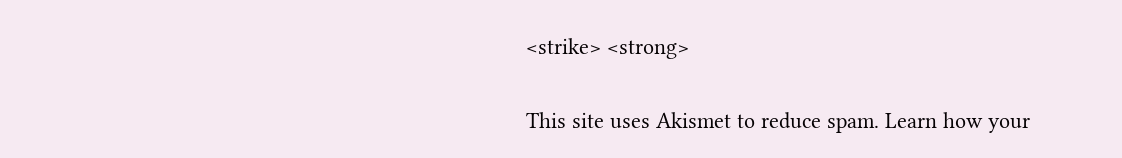<strike> <strong>

This site uses Akismet to reduce spam. Learn how your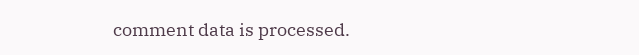comment data is processed.